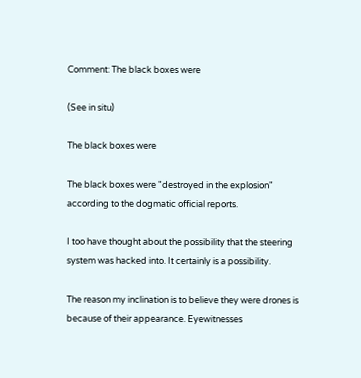Comment: The black boxes were

(See in situ)

The black boxes were

The black boxes were "destroyed in the explosion" according to the dogmatic official reports.

I too have thought about the possibility that the steering system was hacked into. It certainly is a possibility.

The reason my inclination is to believe they were drones is because of their appearance. Eyewitnesses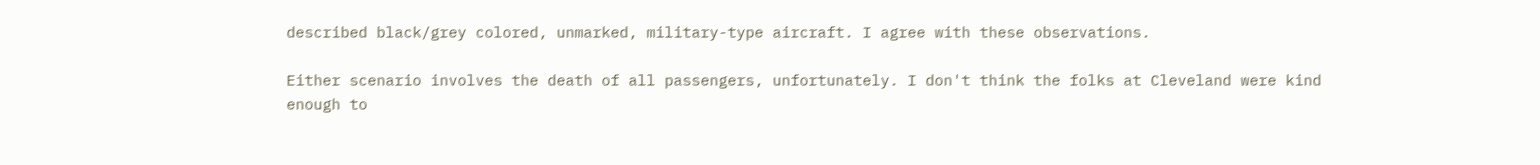described black/grey colored, unmarked, military-type aircraft. I agree with these observations.

Either scenario involves the death of all passengers, unfortunately. I don't think the folks at Cleveland were kind enough to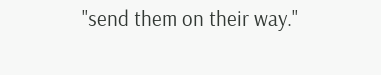"send them on their way."